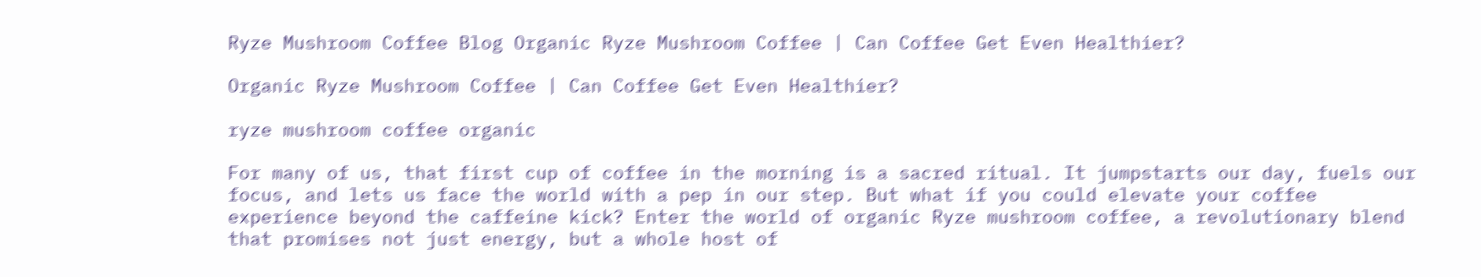Ryze Mushroom Coffee Blog Organic Ryze Mushroom Coffee | Can Coffee Get Even Healthier?

Organic Ryze Mushroom Coffee | Can Coffee Get Even Healthier?

ryze mushroom coffee organic

For many of us, that first cup of coffee in the morning is a sacred ritual. It jumpstarts our day, fuels our focus, and lets us face the world with a pep in our step. But what if you could elevate your coffee experience beyond the caffeine kick? Enter the world of organic Ryze mushroom coffee, a revolutionary blend that promises not just energy, but a whole host of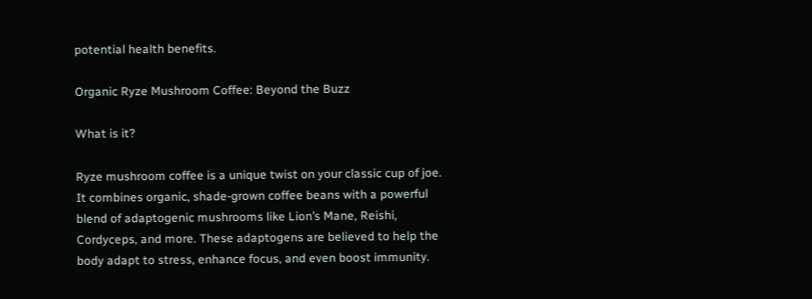potential health benefits.

Organic Ryze Mushroom Coffee: Beyond the Buzz

What is it?

Ryze mushroom coffee is a unique twist on your classic cup of joe. It combines organic, shade-grown coffee beans with a powerful blend of adaptogenic mushrooms like Lion’s Mane, Reishi, Cordyceps, and more. These adaptogens are believed to help the body adapt to stress, enhance focus, and even boost immunity.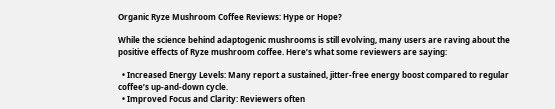Organic Ryze Mushroom Coffee Reviews: Hype or Hope?

While the science behind adaptogenic mushrooms is still evolving, many users are raving about the positive effects of Ryze mushroom coffee. Here’s what some reviewers are saying:

  • Increased Energy Levels: Many report a sustained, jitter-free energy boost compared to regular coffee’s up-and-down cycle.
  • Improved Focus and Clarity: Reviewers often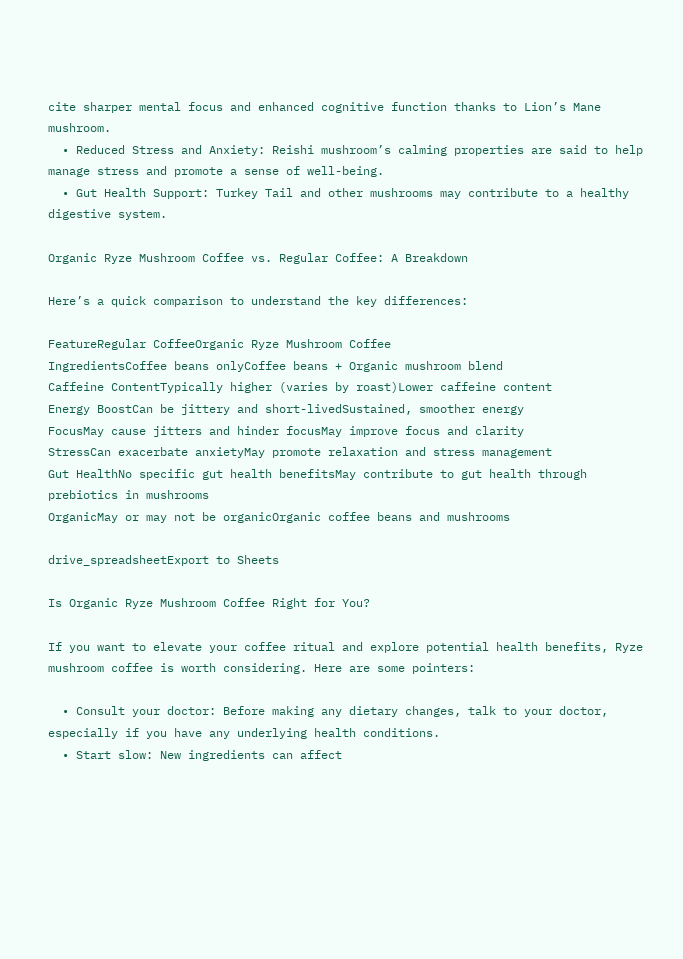cite sharper mental focus and enhanced cognitive function thanks to Lion’s Mane mushroom.
  • Reduced Stress and Anxiety: Reishi mushroom’s calming properties are said to help manage stress and promote a sense of well-being.
  • Gut Health Support: Turkey Tail and other mushrooms may contribute to a healthy digestive system.

Organic Ryze Mushroom Coffee vs. Regular Coffee: A Breakdown

Here’s a quick comparison to understand the key differences:

FeatureRegular CoffeeOrganic Ryze Mushroom Coffee
IngredientsCoffee beans onlyCoffee beans + Organic mushroom blend
Caffeine ContentTypically higher (varies by roast)Lower caffeine content
Energy BoostCan be jittery and short-livedSustained, smoother energy
FocusMay cause jitters and hinder focusMay improve focus and clarity
StressCan exacerbate anxietyMay promote relaxation and stress management
Gut HealthNo specific gut health benefitsMay contribute to gut health through prebiotics in mushrooms
OrganicMay or may not be organicOrganic coffee beans and mushrooms

drive_spreadsheetExport to Sheets

Is Organic Ryze Mushroom Coffee Right for You?

If you want to elevate your coffee ritual and explore potential health benefits, Ryze mushroom coffee is worth considering. Here are some pointers:

  • Consult your doctor: Before making any dietary changes, talk to your doctor, especially if you have any underlying health conditions.
  • Start slow: New ingredients can affect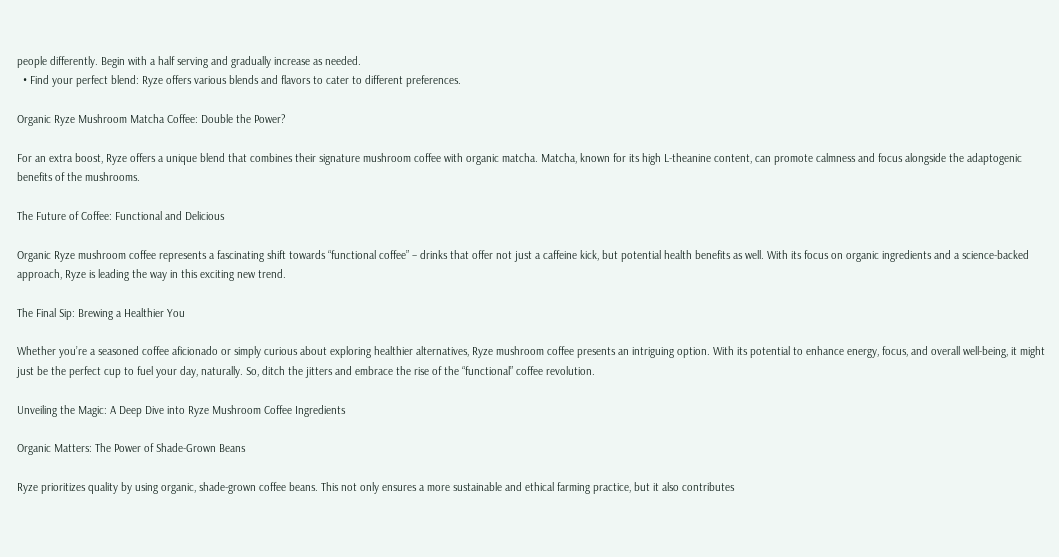people differently. Begin with a half serving and gradually increase as needed.
  • Find your perfect blend: Ryze offers various blends and flavors to cater to different preferences.

Organic Ryze Mushroom Matcha Coffee: Double the Power?

For an extra boost, Ryze offers a unique blend that combines their signature mushroom coffee with organic matcha. Matcha, known for its high L-theanine content, can promote calmness and focus alongside the adaptogenic benefits of the mushrooms.

The Future of Coffee: Functional and Delicious

Organic Ryze mushroom coffee represents a fascinating shift towards “functional coffee” – drinks that offer not just a caffeine kick, but potential health benefits as well. With its focus on organic ingredients and a science-backed approach, Ryze is leading the way in this exciting new trend.

The Final Sip: Brewing a Healthier You

Whether you’re a seasoned coffee aficionado or simply curious about exploring healthier alternatives, Ryze mushroom coffee presents an intriguing option. With its potential to enhance energy, focus, and overall well-being, it might just be the perfect cup to fuel your day, naturally. So, ditch the jitters and embrace the rise of the “functional” coffee revolution.

Unveiling the Magic: A Deep Dive into Ryze Mushroom Coffee Ingredients

Organic Matters: The Power of Shade-Grown Beans

Ryze prioritizes quality by using organic, shade-grown coffee beans. This not only ensures a more sustainable and ethical farming practice, but it also contributes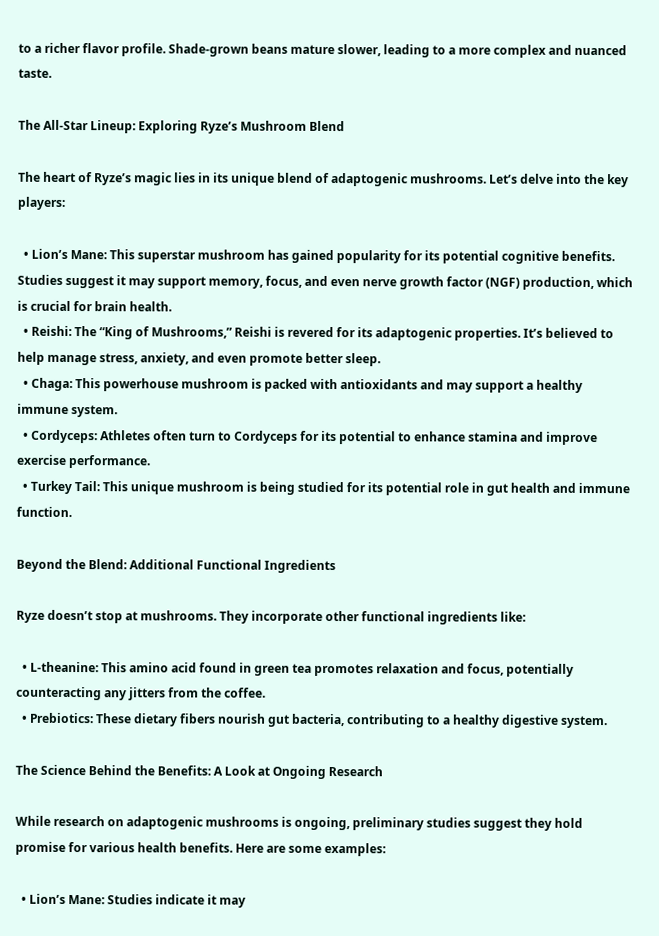to a richer flavor profile. Shade-grown beans mature slower, leading to a more complex and nuanced taste.

The All-Star Lineup: Exploring Ryze’s Mushroom Blend

The heart of Ryze’s magic lies in its unique blend of adaptogenic mushrooms. Let’s delve into the key players:

  • Lion’s Mane: This superstar mushroom has gained popularity for its potential cognitive benefits. Studies suggest it may support memory, focus, and even nerve growth factor (NGF) production, which is crucial for brain health.
  • Reishi: The “King of Mushrooms,” Reishi is revered for its adaptogenic properties. It’s believed to help manage stress, anxiety, and even promote better sleep.
  • Chaga: This powerhouse mushroom is packed with antioxidants and may support a healthy immune system.
  • Cordyceps: Athletes often turn to Cordyceps for its potential to enhance stamina and improve exercise performance.
  • Turkey Tail: This unique mushroom is being studied for its potential role in gut health and immune function.

Beyond the Blend: Additional Functional Ingredients

Ryze doesn’t stop at mushrooms. They incorporate other functional ingredients like:

  • L-theanine: This amino acid found in green tea promotes relaxation and focus, potentially counteracting any jitters from the coffee.
  • Prebiotics: These dietary fibers nourish gut bacteria, contributing to a healthy digestive system.

The Science Behind the Benefits: A Look at Ongoing Research

While research on adaptogenic mushrooms is ongoing, preliminary studies suggest they hold promise for various health benefits. Here are some examples:

  • Lion’s Mane: Studies indicate it may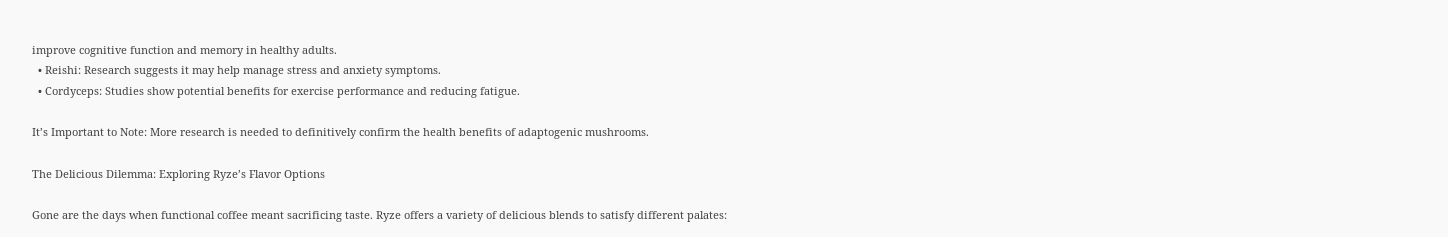improve cognitive function and memory in healthy adults.
  • Reishi: Research suggests it may help manage stress and anxiety symptoms.
  • Cordyceps: Studies show potential benefits for exercise performance and reducing fatigue.

It’s Important to Note: More research is needed to definitively confirm the health benefits of adaptogenic mushrooms.

The Delicious Dilemma: Exploring Ryze’s Flavor Options

Gone are the days when functional coffee meant sacrificing taste. Ryze offers a variety of delicious blends to satisfy different palates: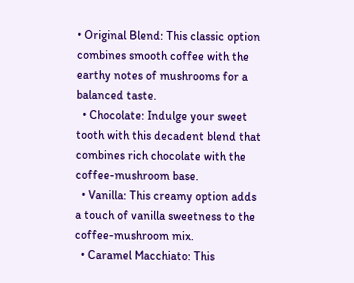• Original Blend: This classic option combines smooth coffee with the earthy notes of mushrooms for a balanced taste.
  • Chocolate: Indulge your sweet tooth with this decadent blend that combines rich chocolate with the coffee-mushroom base.
  • Vanilla: This creamy option adds a touch of vanilla sweetness to the coffee-mushroom mix.
  • Caramel Macchiato: This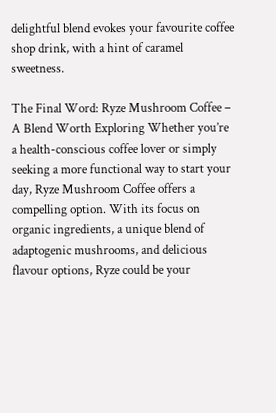delightful blend evokes your favourite coffee shop drink, with a hint of caramel sweetness.

The Final Word: Ryze Mushroom Coffee – A Blend Worth Exploring Whether you’re a health-conscious coffee lover or simply seeking a more functional way to start your day, Ryze Mushroom Coffee offers a compelling option. With its focus on organic ingredients, a unique blend of adaptogenic mushrooms, and delicious flavour options, Ryze could be your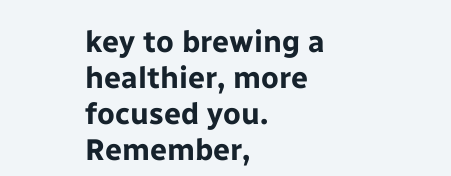key to brewing a healthier, more focused you. Remember,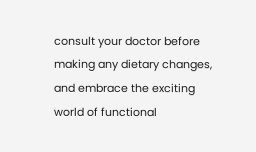consult your doctor before making any dietary changes, and embrace the exciting world of functional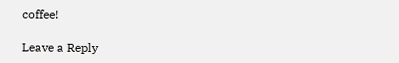coffee!

Leave a Reply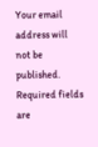Your email address will not be published. Required fields are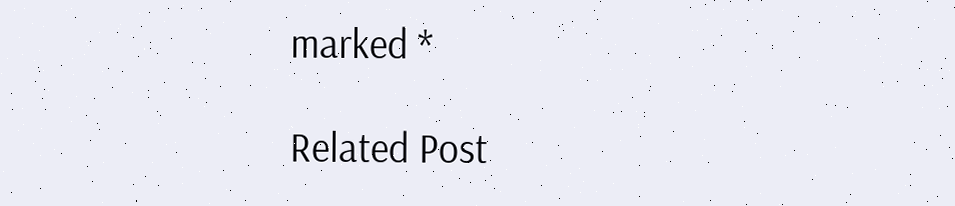marked *

Related Post